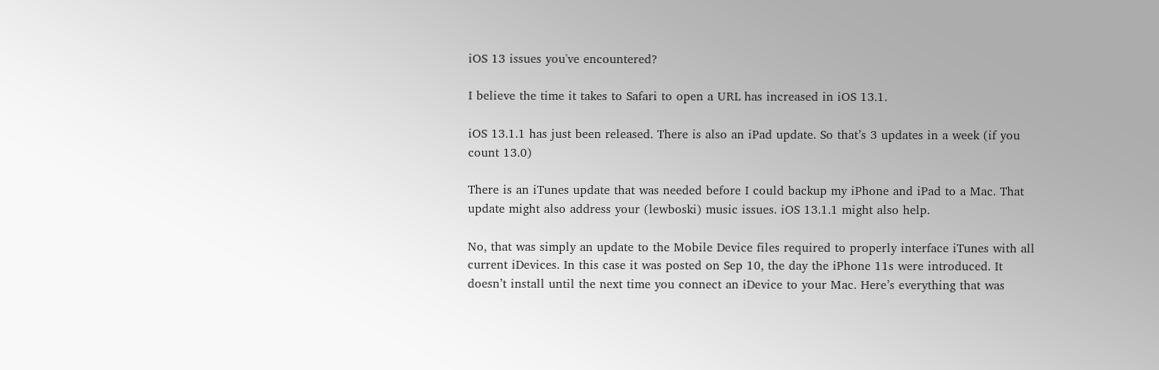iOS 13 issues you've encountered?

I believe the time it takes to Safari to open a URL has increased in iOS 13.1.

iOS 13.1.1 has just been released. There is also an iPad update. So that’s 3 updates in a week (if you count 13.0)

There is an iTunes update that was needed before I could backup my iPhone and iPad to a Mac. That update might also address your (lewboski) music issues. iOS 13.1.1 might also help.

No, that was simply an update to the Mobile Device files required to properly interface iTunes with all current iDevices. In this case it was posted on Sep 10, the day the iPhone 11s were introduced. It doesn’t install until the next time you connect an iDevice to your Mac. Here’s everything that was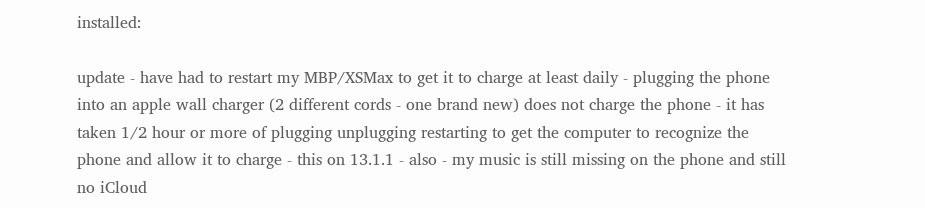installed:

update - have had to restart my MBP/XSMax to get it to charge at least daily - plugging the phone into an apple wall charger (2 different cords - one brand new) does not charge the phone - it has taken 1/2 hour or more of plugging unplugging restarting to get the computer to recognize the phone and allow it to charge - this on 13.1.1 - also - my music is still missing on the phone and still no iCloud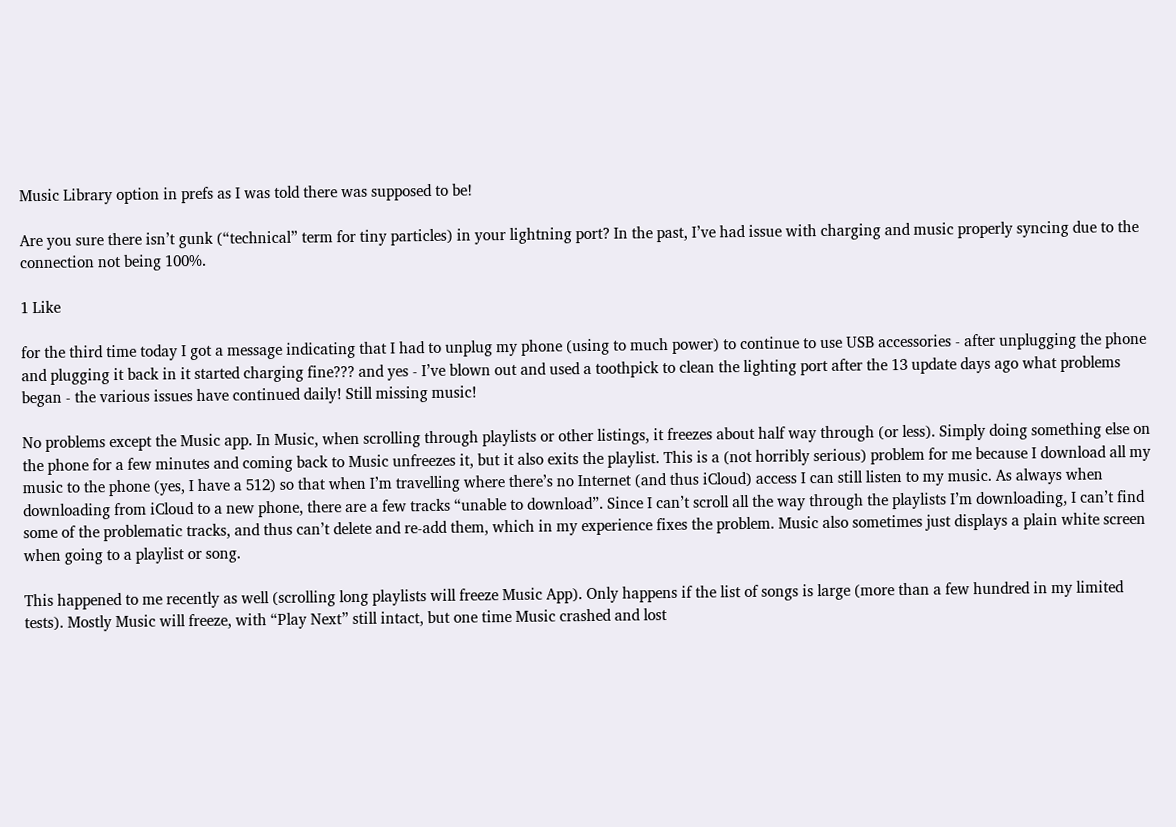Music Library option in prefs as I was told there was supposed to be!

Are you sure there isn’t gunk (“technical” term for tiny particles) in your lightning port? In the past, I’ve had issue with charging and music properly syncing due to the connection not being 100%.

1 Like

for the third time today I got a message indicating that I had to unplug my phone (using to much power) to continue to use USB accessories - after unplugging the phone and plugging it back in it started charging fine??? and yes - I’ve blown out and used a toothpick to clean the lighting port after the 13 update days ago what problems began - the various issues have continued daily! Still missing music!

No problems except the Music app. In Music, when scrolling through playlists or other listings, it freezes about half way through (or less). Simply doing something else on the phone for a few minutes and coming back to Music unfreezes it, but it also exits the playlist. This is a (not horribly serious) problem for me because I download all my music to the phone (yes, I have a 512) so that when I’m travelling where there’s no Internet (and thus iCloud) access I can still listen to my music. As always when downloading from iCloud to a new phone, there are a few tracks “unable to download”. Since I can’t scroll all the way through the playlists I’m downloading, I can’t find some of the problematic tracks, and thus can’t delete and re-add them, which in my experience fixes the problem. Music also sometimes just displays a plain white screen when going to a playlist or song.

This happened to me recently as well (scrolling long playlists will freeze Music App). Only happens if the list of songs is large (more than a few hundred in my limited tests). Mostly Music will freeze, with “Play Next” still intact, but one time Music crashed and lost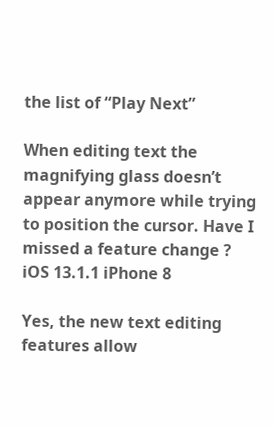the list of “Play Next”

When editing text the magnifying glass doesn’t appear anymore while trying to position the cursor. Have I missed a feature change ?
iOS 13.1.1 iPhone 8

Yes, the new text editing features allow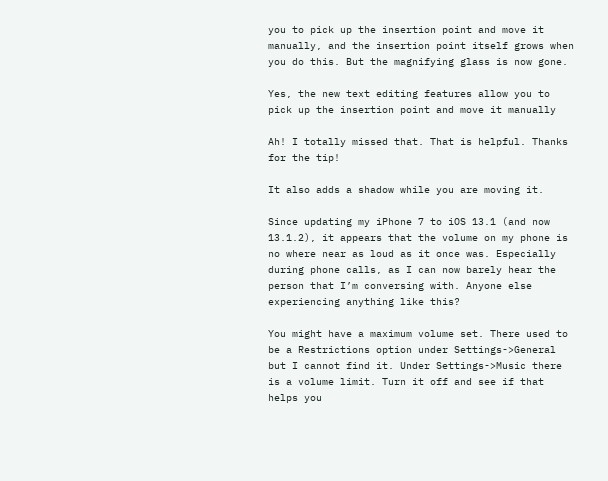you to pick up the insertion point and move it manually, and the insertion point itself grows when you do this. But the magnifying glass is now gone.

Yes, the new text editing features allow you to pick up the insertion point and move it manually

Ah! I totally missed that. That is helpful. Thanks for the tip!

It also adds a shadow while you are moving it.

Since updating my iPhone 7 to iOS 13.1 (and now 13.1.2), it appears that the volume on my phone is no where near as loud as it once was. Especially during phone calls, as I can now barely hear the person that I’m conversing with. Anyone else experiencing anything like this?

You might have a maximum volume set. There used to be a Restrictions option under Settings->General but I cannot find it. Under Settings->Music there is a volume limit. Turn it off and see if that helps you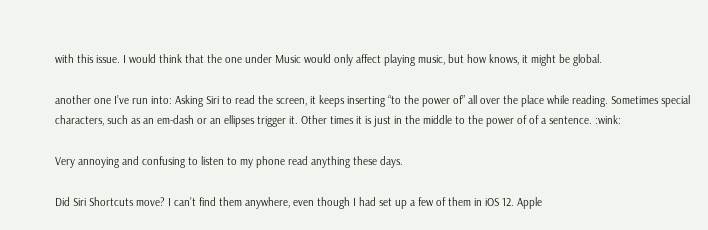with this issue. I would think that the one under Music would only affect playing music, but how knows, it might be global.

another one I’ve run into: Asking Siri to read the screen, it keeps inserting “to the power of” all over the place while reading. Sometimes special characters, such as an em-dash or an ellipses trigger it. Other times it is just in the middle to the power of of a sentence. :wink:

Very annoying and confusing to listen to my phone read anything these days.

Did Siri Shortcuts move? I can’t find them anywhere, even though I had set up a few of them in iOS 12. Apple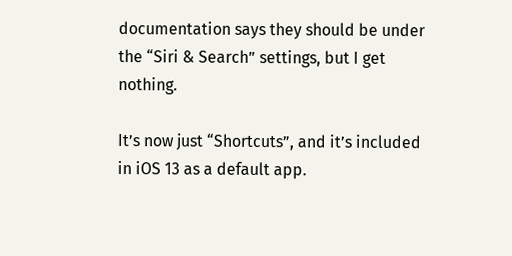documentation says they should be under the “Siri & Search” settings, but I get nothing.

It’s now just “Shortcuts”, and it’s included in iOS 13 as a default app.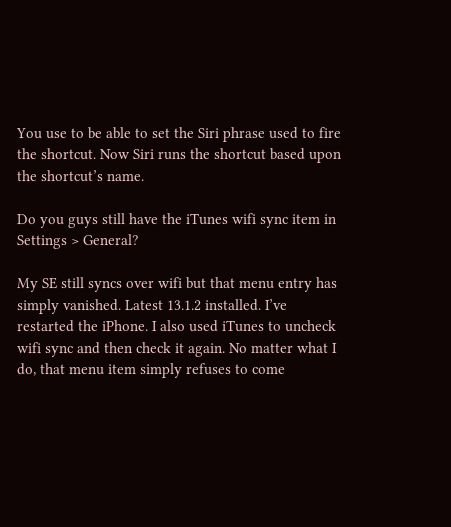You use to be able to set the Siri phrase used to fire the shortcut. Now Siri runs the shortcut based upon the shortcut’s name.

Do you guys still have the iTunes wifi sync item in Settings > General?

My SE still syncs over wifi but that menu entry has simply vanished. Latest 13.1.2 installed. I’ve restarted the iPhone. I also used iTunes to uncheck wifi sync and then check it again. No matter what I do, that menu item simply refuses to come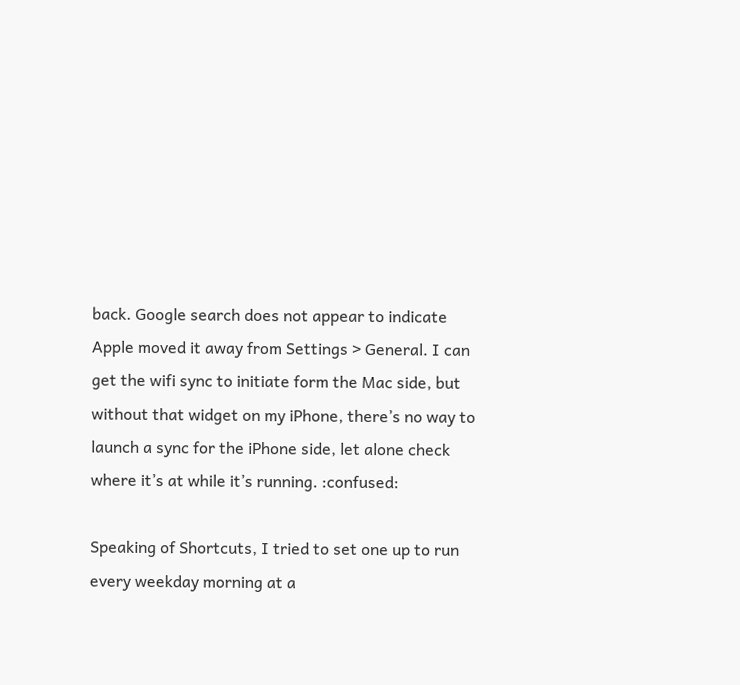back. Google search does not appear to indicate Apple moved it away from Settings > General. I can get the wifi sync to initiate form the Mac side, but without that widget on my iPhone, there’s no way to launch a sync for the iPhone side, let alone check where it’s at while it’s running. :confused:

Speaking of Shortcuts, I tried to set one up to run every weekday morning at a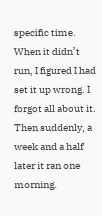specific time. When it didn’t run, I figured I had set it up wrong. I forgot all about it. Then suddenly, a week and a half later it ran one morning.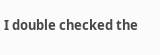I double checked the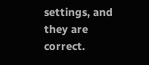settings, and they are correct.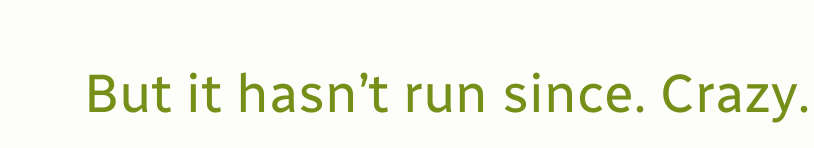But it hasn’t run since. Crazy.